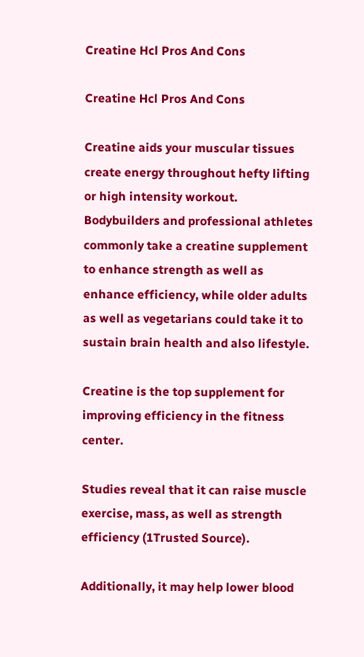Creatine Hcl Pros And Cons

Creatine Hcl Pros And Cons

Creatine aids your muscular tissues create energy throughout hefty lifting or high intensity workout. Bodybuilders and professional athletes commonly take a creatine supplement to enhance strength as well as enhance efficiency, while older adults as well as vegetarians could take it to sustain brain health and also lifestyle.

Creatine is the top supplement for improving efficiency in the fitness center.

Studies reveal that it can raise muscle exercise, mass, as well as strength efficiency (1Trusted Source).

Additionally, it may help lower blood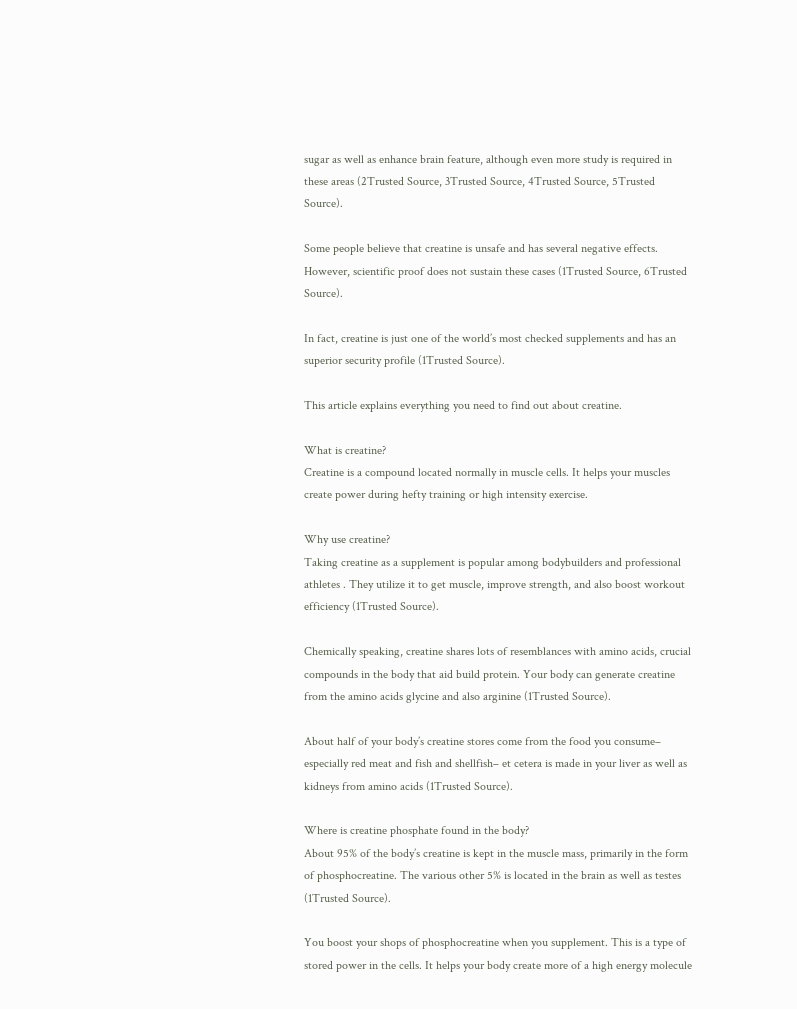sugar as well as enhance brain feature, although even more study is required in these areas (2Trusted Source, 3Trusted Source, 4Trusted Source, 5Trusted Source).

Some people believe that creatine is unsafe and has several negative effects. However, scientific proof does not sustain these cases (1Trusted Source, 6Trusted Source).

In fact, creatine is just one of the world’s most checked supplements and has an superior security profile (1Trusted Source).

This article explains everything you need to find out about creatine.

What is creatine?
Creatine is a compound located normally in muscle cells. It helps your muscles create power during hefty training or high intensity exercise.

Why use creatine?
Taking creatine as a supplement is popular among bodybuilders and professional athletes . They utilize it to get muscle, improve strength, and also boost workout efficiency (1Trusted Source).

Chemically speaking, creatine shares lots of resemblances with amino acids, crucial compounds in the body that aid build protein. Your body can generate creatine from the amino acids glycine and also arginine (1Trusted Source).

About half of your body’s creatine stores come from the food you consume– especially red meat and fish and shellfish– et cetera is made in your liver as well as kidneys from amino acids (1Trusted Source).

Where is creatine phosphate found in the body?
About 95% of the body’s creatine is kept in the muscle mass, primarily in the form of phosphocreatine. The various other 5% is located in the brain as well as testes (1Trusted Source).

You boost your shops of phosphocreatine when you supplement. This is a type of stored power in the cells. It helps your body create more of a high energy molecule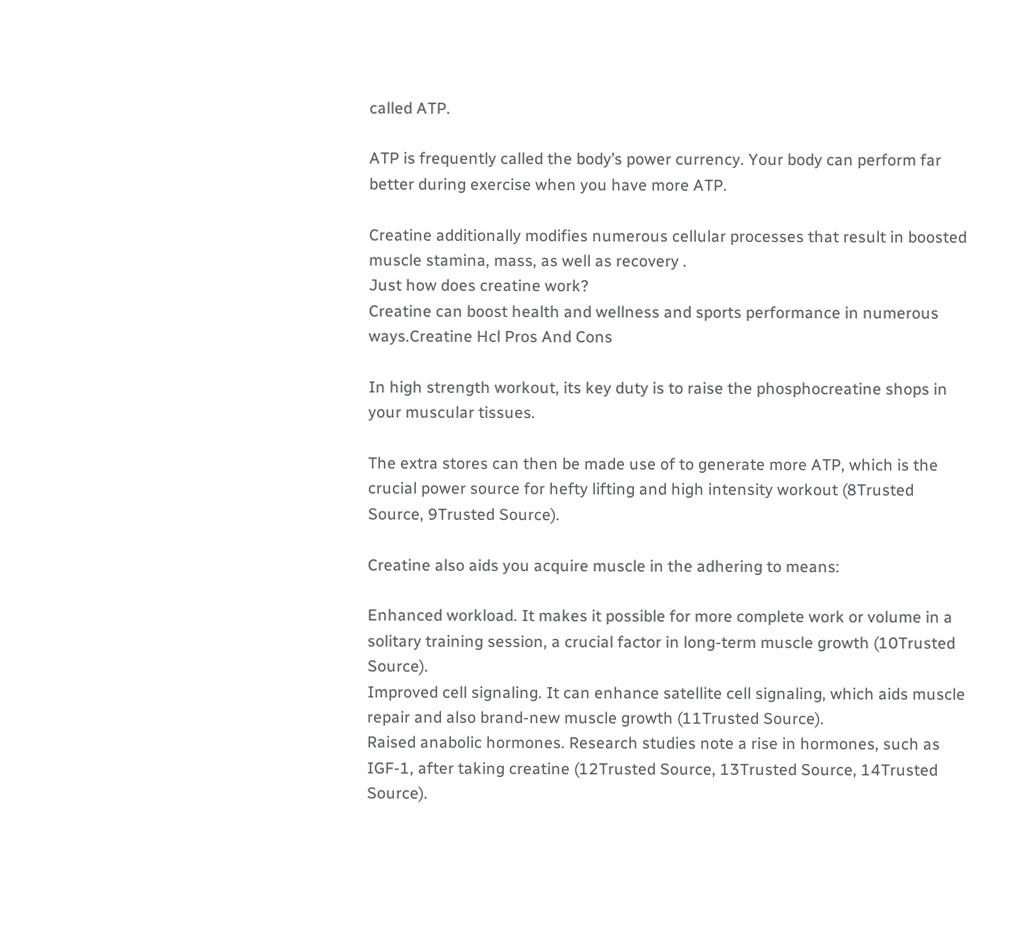called ATP.

ATP is frequently called the body’s power currency. Your body can perform far better during exercise when you have more ATP.

Creatine additionally modifies numerous cellular processes that result in boosted muscle stamina, mass, as well as recovery .
Just how does creatine work?
Creatine can boost health and wellness and sports performance in numerous ways.Creatine Hcl Pros And Cons

In high strength workout, its key duty is to raise the phosphocreatine shops in your muscular tissues.

The extra stores can then be made use of to generate more ATP, which is the crucial power source for hefty lifting and high intensity workout (8Trusted Source, 9Trusted Source).

Creatine also aids you acquire muscle in the adhering to means:

Enhanced workload. It makes it possible for more complete work or volume in a solitary training session, a crucial factor in long-term muscle growth (10Trusted Source).
Improved cell signaling. It can enhance satellite cell signaling, which aids muscle repair and also brand-new muscle growth (11Trusted Source).
Raised anabolic hormones. Research studies note a rise in hormones, such as IGF-1, after taking creatine (12Trusted Source, 13Trusted Source, 14Trusted Source).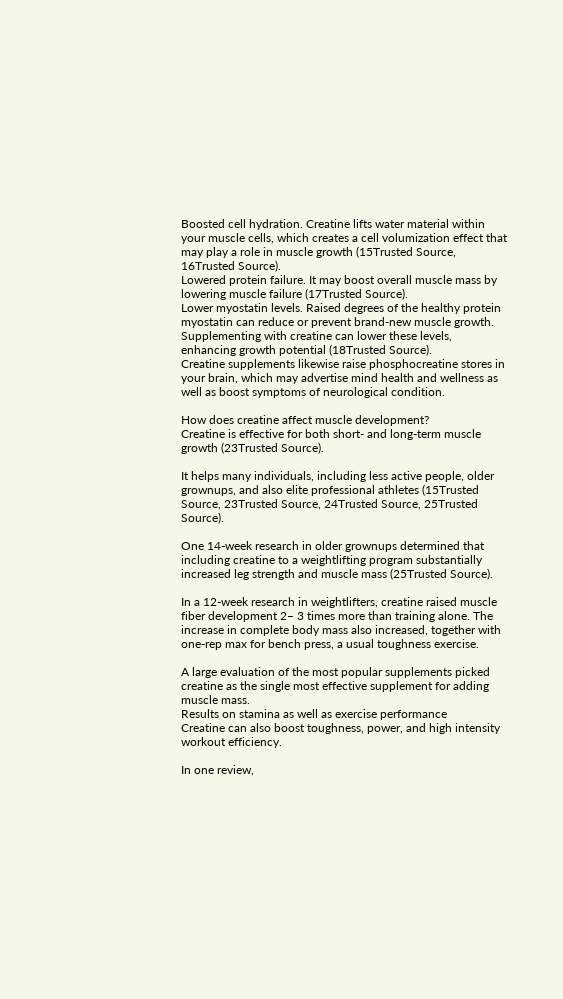Boosted cell hydration. Creatine lifts water material within your muscle cells, which creates a cell volumization effect that may play a role in muscle growth (15Trusted Source, 16Trusted Source).
Lowered protein failure. It may boost overall muscle mass by lowering muscle failure (17Trusted Source).
Lower myostatin levels. Raised degrees of the healthy protein myostatin can reduce or prevent brand-new muscle growth. Supplementing with creatine can lower these levels, enhancing growth potential (18Trusted Source).
Creatine supplements likewise raise phosphocreatine stores in your brain, which may advertise mind health and wellness as well as boost symptoms of neurological condition.

How does creatine affect muscle development?
Creatine is effective for both short- and long-term muscle growth (23Trusted Source).

It helps many individuals, including less active people, older grownups, and also elite professional athletes (15Trusted Source, 23Trusted Source, 24Trusted Source, 25Trusted Source).

One 14-week research in older grownups determined that including creatine to a weightlifting program substantially increased leg strength and muscle mass (25Trusted Source).

In a 12-week research in weightlifters, creatine raised muscle fiber development 2– 3 times more than training alone. The increase in complete body mass also increased, together with one-rep max for bench press, a usual toughness exercise.

A large evaluation of the most popular supplements picked creatine as the single most effective supplement for adding muscle mass.
Results on stamina as well as exercise performance
Creatine can also boost toughness, power, and high intensity workout efficiency.

In one review,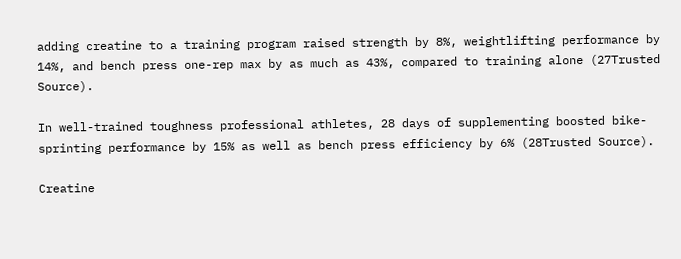adding creatine to a training program raised strength by 8%, weightlifting performance by 14%, and bench press one-rep max by as much as 43%, compared to training alone (27Trusted Source).

In well-trained toughness professional athletes, 28 days of supplementing boosted bike-sprinting performance by 15% as well as bench press efficiency by 6% (28Trusted Source).

Creatine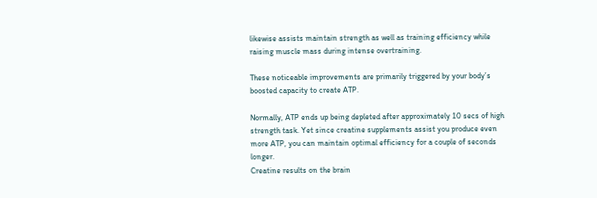likewise assists maintain strength as well as training efficiency while raising muscle mass during intense overtraining.

These noticeable improvements are primarily triggered by your body’s boosted capacity to create ATP.

Normally, ATP ends up being depleted after approximately 10 secs of high strength task. Yet since creatine supplements assist you produce even more ATP, you can maintain optimal efficiency for a couple of seconds longer.
Creatine results on the brain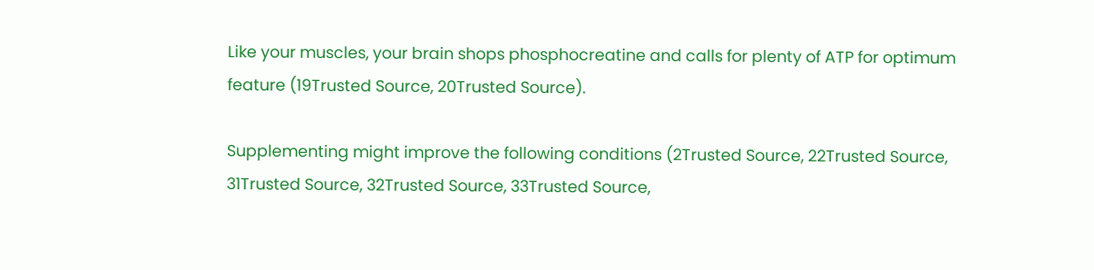Like your muscles, your brain shops phosphocreatine and calls for plenty of ATP for optimum feature (19Trusted Source, 20Trusted Source).

Supplementing might improve the following conditions (2Trusted Source, 22Trusted Source, 31Trusted Source, 32Trusted Source, 33Trusted Source,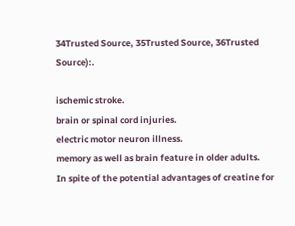34Trusted Source, 35Trusted Source, 36Trusted Source):.

ischemic stroke.
brain or spinal cord injuries.
electric motor neuron illness.
memory as well as brain feature in older adults.
In spite of the potential advantages of creatine for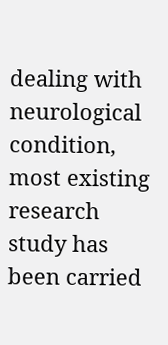dealing with neurological condition, most existing research study has been carried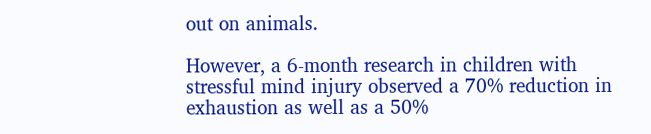out on animals.

However, a 6-month research in children with stressful mind injury observed a 70% reduction in exhaustion as well as a 50%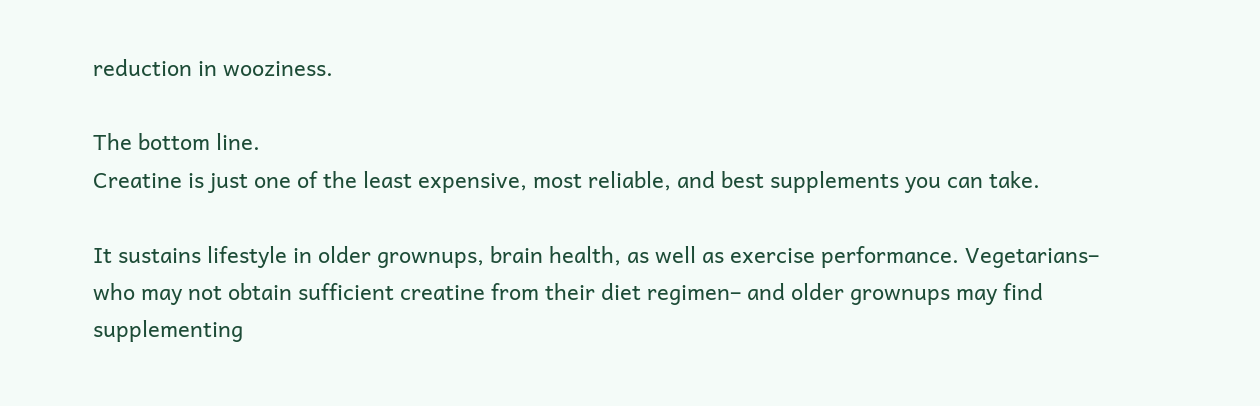reduction in wooziness.

The bottom line.
Creatine is just one of the least expensive, most reliable, and best supplements you can take.

It sustains lifestyle in older grownups, brain health, as well as exercise performance. Vegetarians– who may not obtain sufficient creatine from their diet regimen– and older grownups may find supplementing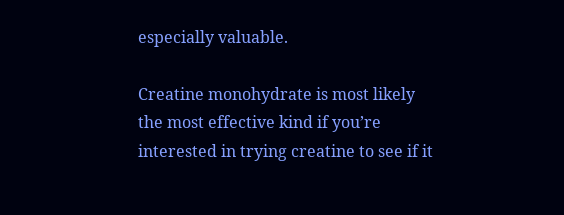especially valuable.

Creatine monohydrate is most likely the most effective kind if you’re interested in trying creatine to see if it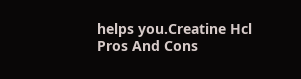helps you.Creatine Hcl Pros And Cons